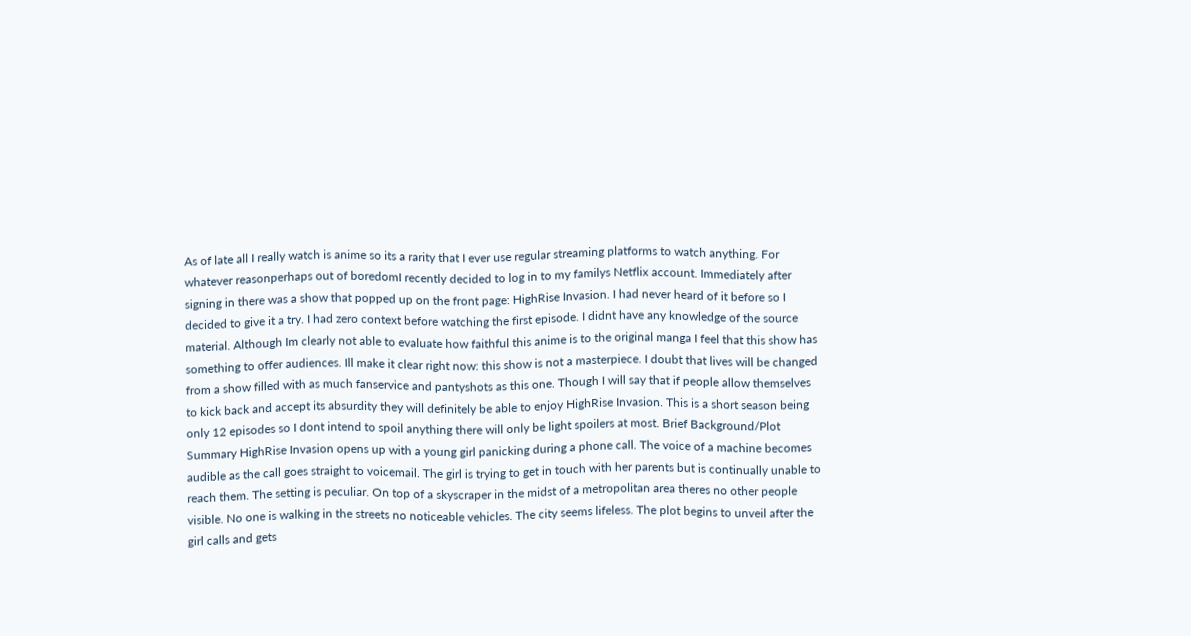As of late all I really watch is anime so its a rarity that I ever use regular streaming platforms to watch anything. For whatever reasonperhaps out of boredomI recently decided to log in to my familys Netflix account. Immediately after signing in there was a show that popped up on the front page: HighRise Invasion. I had never heard of it before so I decided to give it a try. I had zero context before watching the first episode. I didnt have any knowledge of the source material. Although Im clearly not able to evaluate how faithful this anime is to the original manga I feel that this show has something to offer audiences. Ill make it clear right now: this show is not a masterpiece. I doubt that lives will be changed from a show filled with as much fanservice and pantyshots as this one. Though I will say that if people allow themselves to kick back and accept its absurdity they will definitely be able to enjoy HighRise Invasion. This is a short season being only 12 episodes so I dont intend to spoil anything there will only be light spoilers at most. Brief Background/Plot Summary HighRise Invasion opens up with a young girl panicking during a phone call. The voice of a machine becomes audible as the call goes straight to voicemail. The girl is trying to get in touch with her parents but is continually unable to reach them. The setting is peculiar. On top of a skyscraper in the midst of a metropolitan area theres no other people visible. No one is walking in the streets no noticeable vehicles. The city seems lifeless. The plot begins to unveil after the girl calls and gets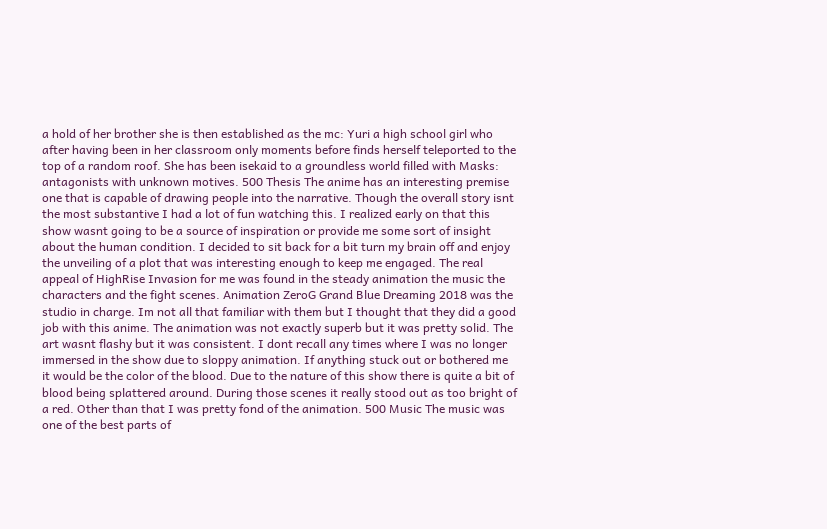a hold of her brother she is then established as the mc: Yuri a high school girl who after having been in her classroom only moments before finds herself teleported to the top of a random roof. She has been isekaid to a groundless world filled with Masks: antagonists with unknown motives. 500 Thesis The anime has an interesting premise one that is capable of drawing people into the narrative. Though the overall story isnt the most substantive I had a lot of fun watching this. I realized early on that this show wasnt going to be a source of inspiration or provide me some sort of insight about the human condition. I decided to sit back for a bit turn my brain off and enjoy the unveiling of a plot that was interesting enough to keep me engaged. The real appeal of HighRise Invasion for me was found in the steady animation the music the characters and the fight scenes. Animation ZeroG Grand Blue Dreaming 2018 was the studio in charge. Im not all that familiar with them but I thought that they did a good job with this anime. The animation was not exactly superb but it was pretty solid. The art wasnt flashy but it was consistent. I dont recall any times where I was no longer immersed in the show due to sloppy animation. If anything stuck out or bothered me it would be the color of the blood. Due to the nature of this show there is quite a bit of blood being splattered around. During those scenes it really stood out as too bright of a red. Other than that I was pretty fond of the animation. 500 Music The music was one of the best parts of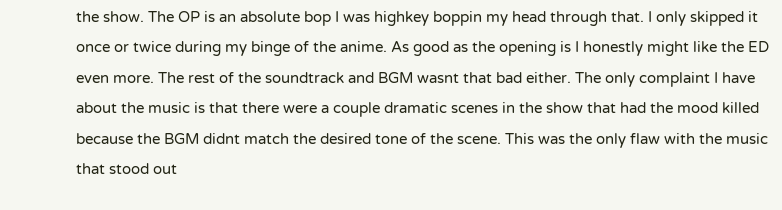the show. The OP is an absolute bop I was highkey boppin my head through that. I only skipped it once or twice during my binge of the anime. As good as the opening is I honestly might like the ED even more. The rest of the soundtrack and BGM wasnt that bad either. The only complaint I have about the music is that there were a couple dramatic scenes in the show that had the mood killed because the BGM didnt match the desired tone of the scene. This was the only flaw with the music that stood out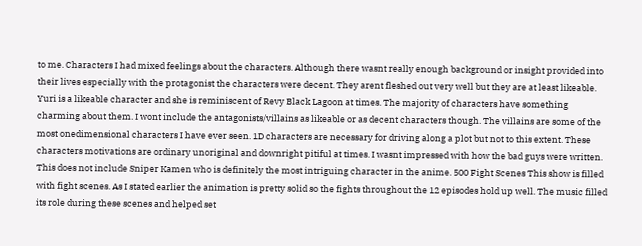to me. Characters I had mixed feelings about the characters. Although there wasnt really enough background or insight provided into their lives especially with the protagonist the characters were decent. They arent fleshed out very well but they are at least likeable. Yuri is a likeable character and she is reminiscent of Revy Black Lagoon at times. The majority of characters have something charming about them. I wont include the antagonists/villains as likeable or as decent characters though. The villains are some of the most onedimensional characters I have ever seen. 1D characters are necessary for driving along a plot but not to this extent. These characters motivations are ordinary unoriginal and downright pitiful at times. I wasnt impressed with how the bad guys were written. This does not include Sniper Kamen who is definitely the most intriguing character in the anime. 500 Fight Scenes This show is filled with fight scenes. As I stated earlier the animation is pretty solid so the fights throughout the 12 episodes hold up well. The music filled its role during these scenes and helped set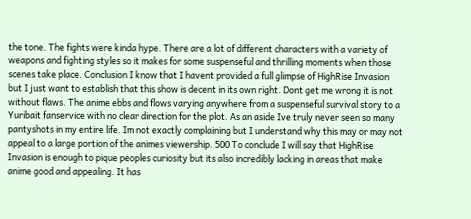the tone. The fights were kinda hype. There are a lot of different characters with a variety of weapons and fighting styles so it makes for some suspenseful and thrilling moments when those scenes take place. Conclusion I know that I havent provided a full glimpse of HighRise Invasion but I just want to establish that this show is decent in its own right. Dont get me wrong it is not without flaws. The anime ebbs and flows varying anywhere from a suspenseful survival story to a Yuribait fanservice with no clear direction for the plot. As an aside Ive truly never seen so many pantyshots in my entire life. Im not exactly complaining but I understand why this may or may not appeal to a large portion of the animes viewership. 500 To conclude I will say that HighRise Invasion is enough to pique peoples curiosity but its also incredibly lacking in areas that make anime good and appealing. It has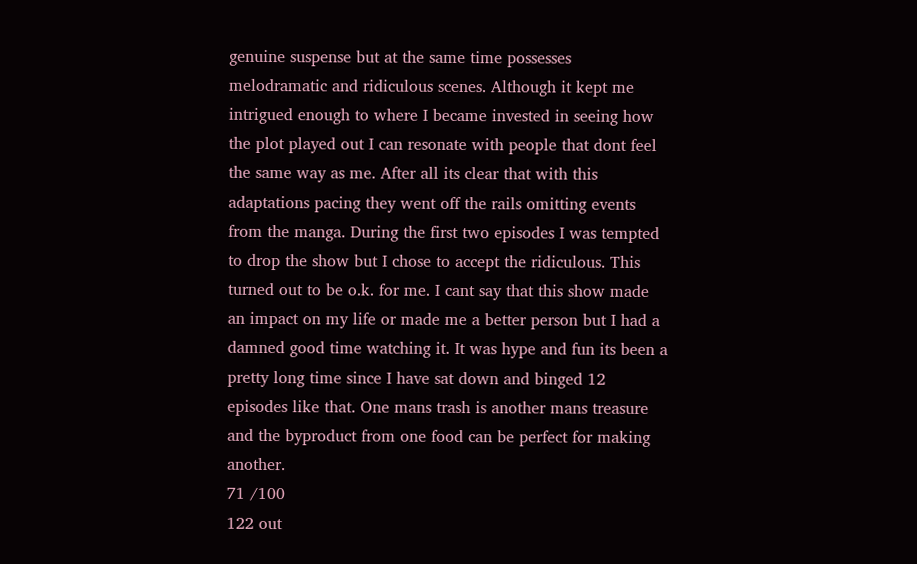genuine suspense but at the same time possesses melodramatic and ridiculous scenes. Although it kept me intrigued enough to where I became invested in seeing how the plot played out I can resonate with people that dont feel the same way as me. After all its clear that with this adaptations pacing they went off the rails omitting events from the manga. During the first two episodes I was tempted to drop the show but I chose to accept the ridiculous. This turned out to be o.k. for me. I cant say that this show made an impact on my life or made me a better person but I had a damned good time watching it. It was hype and fun its been a pretty long time since I have sat down and binged 12 episodes like that. One mans trash is another mans treasure and the byproduct from one food can be perfect for making another.
71 /100
122 out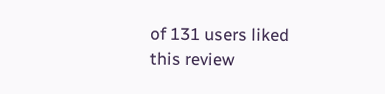of 131 users liked this review